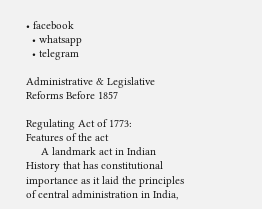• facebook
  • whatsapp
  • telegram

Administrative & Legislative Reforms Before 1857

Regulating Act of 1773:
Features of the act
     A landmark act in Indian History that has constitutional importance as it laid the principles of central administration in India,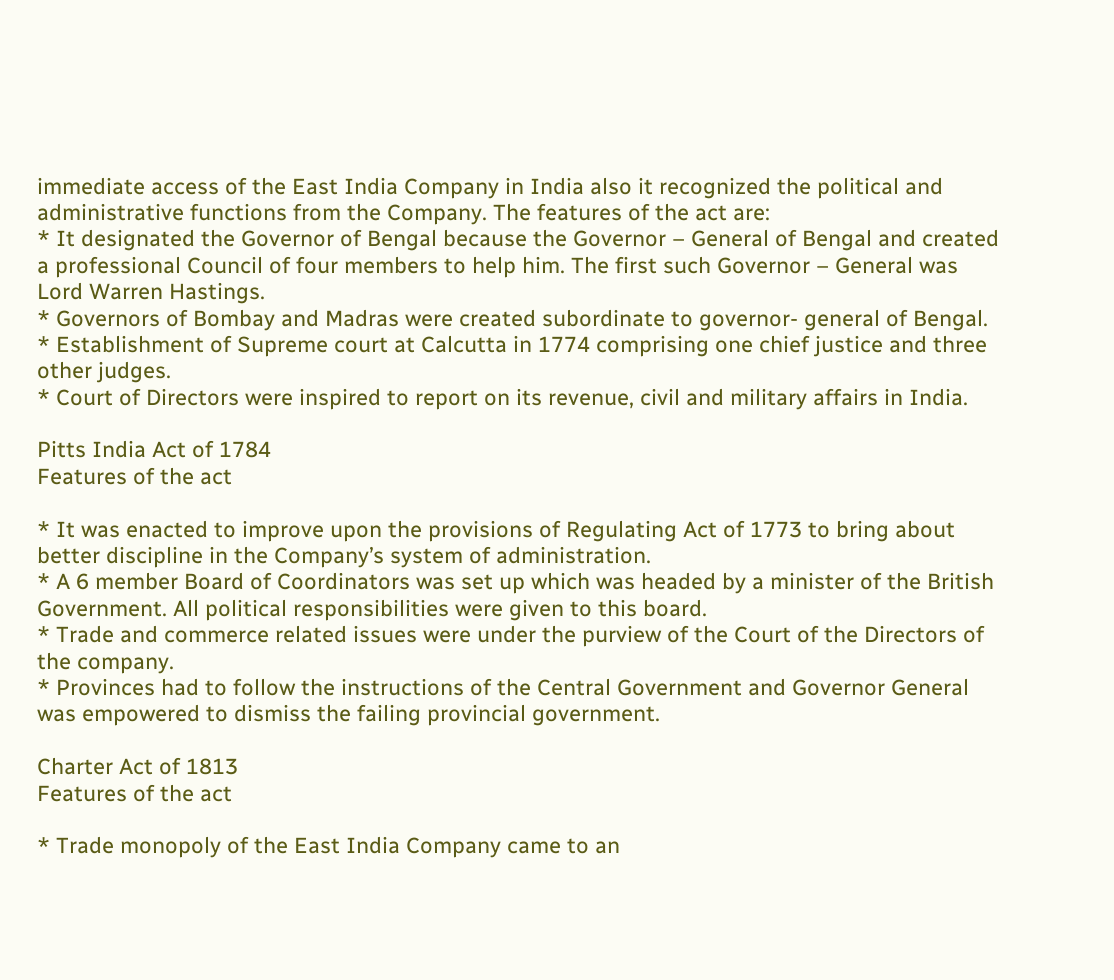immediate access of the East India Company in India also it recognized the political and administrative functions from the Company. The features of the act are:
* It designated the Governor of Bengal because the Governor – General of Bengal and created a professional Council of four members to help him. The first such Governor – General was Lord Warren Hastings.
* Governors of Bombay and Madras were created subordinate to governor- general of Bengal.
* Establishment of Supreme court at Calcutta in 1774 comprising one chief justice and three other judges.
* Court of Directors were inspired to report on its revenue, civil and military affairs in India.

Pitts India Act of 1784
Features of the act

* It was enacted to improve upon the provisions of Regulating Act of 1773 to bring about better discipline in the Company’s system of administration.
* A 6 member Board of Coordinators was set up which was headed by a minister of the British Government. All political responsibilities were given to this board.
* Trade and commerce related issues were under the purview of the Court of the Directors of the company.
* Provinces had to follow the instructions of the Central Government and Governor General was empowered to dismiss the failing provincial government.

Charter Act of 1813
Features of the act

* Trade monopoly of the East India Company came to an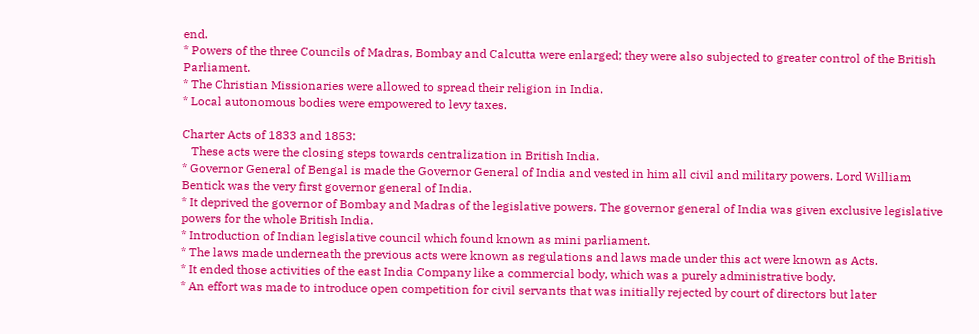end.
* Powers of the three Councils of Madras, Bombay and Calcutta were enlarged; they were also subjected to greater control of the British Parliament.
* The Christian Missionaries were allowed to spread their religion in India.
* Local autonomous bodies were empowered to levy taxes.

Charter Acts of 1833 and 1853:
   These acts were the closing steps towards centralization in British India.
* Governor General of Bengal is made the Governor General of India and vested in him all civil and military powers. Lord William Bentick was the very first governor general of India.
* It deprived the governor of Bombay and Madras of the legislative powers. The governor general of India was given exclusive legislative powers for the whole British India.
* Introduction of Indian legislative council which found known as mini parliament.
* The laws made underneath the previous acts were known as regulations and laws made under this act were known as Acts.
* It ended those activities of the east India Company like a commercial body, which was a purely administrative body.
* An effort was made to introduce open competition for civil servants that was initially rejected by court of directors but later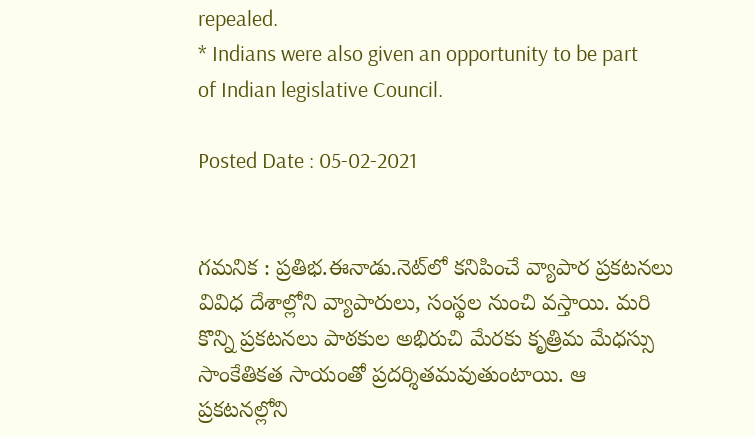repealed.
* Indians were also given an opportunity to be part of Indian legislative Council.

Posted Date : 05-02-2021


గమనిక : ప్రతిభ.ఈనాడు.నెట్‌లో కనిపించే వ్యాపార ప్రకటనలు వివిధ దేశాల్లోని వ్యాపారులు, సంస్థల నుంచి వస్తాయి. మరి కొన్ని ప్రకటనలు పాఠకుల అభిరుచి మేరకు కృత్రిమ మేధస్సు సాంకేతికత సాయంతో ప్రదర్శితమవుతుంటాయి. ఆ ప్రకటనల్లోని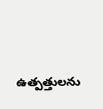ఉత్పత్తులను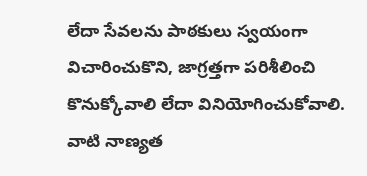లేదా సేవలను పాఠకులు స్వయంగా విచారించుకొని, జాగ్రత్తగా పరిశీలించి కొనుక్కోవాలి లేదా వినియోగించుకోవాలి. వాటి నాణ్యత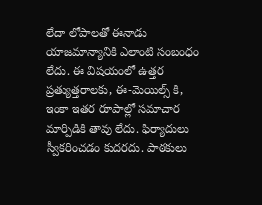లేదా లోపాలతో ఈనాడు యాజమాన్యానికి ఎలాంటి సంబంధం లేదు. ఈ విషయంలో ఉత్తర ప్రత్యుత్తరాలకు, ఈ-మెయిల్స్ కి, ఇంకా ఇతర రూపాల్లో సమాచార మార్పిడికి తావు లేదు. ఫిర్యాదులు స్వీకరించడం కుదరదు. పాఠకులు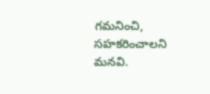గమనించి, సహకరించాలని మనవి.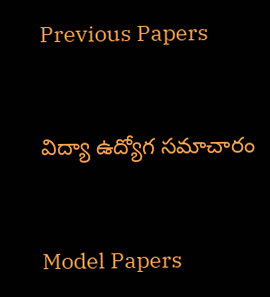Previous Papers


విద్యా ఉద్యోగ సమాచారం


Model Papers